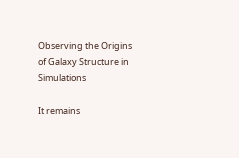Observing the Origins of Galaxy Structure in Simulations

It remains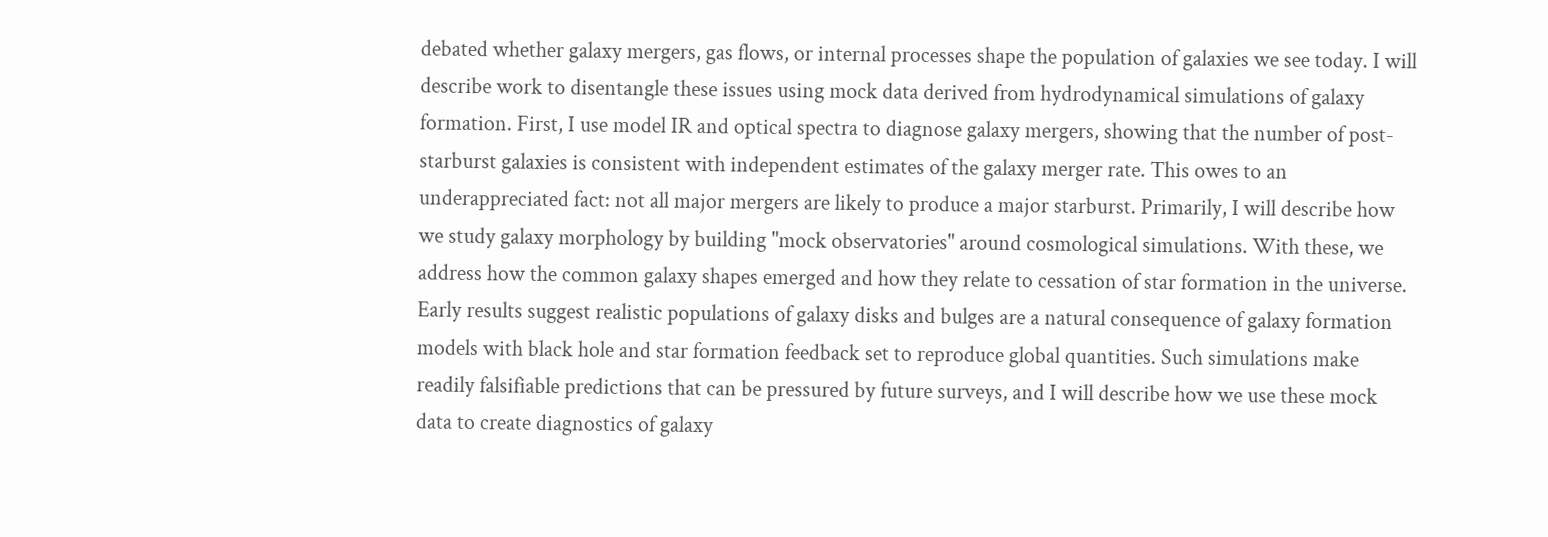debated whether galaxy mergers, gas flows, or internal processes shape the population of galaxies we see today. I will describe work to disentangle these issues using mock data derived from hydrodynamical simulations of galaxy formation. First, I use model IR and optical spectra to diagnose galaxy mergers, showing that the number of post-starburst galaxies is consistent with independent estimates of the galaxy merger rate. This owes to an underappreciated fact: not all major mergers are likely to produce a major starburst. Primarily, I will describe how we study galaxy morphology by building "mock observatories" around cosmological simulations. With these, we address how the common galaxy shapes emerged and how they relate to cessation of star formation in the universe. Early results suggest realistic populations of galaxy disks and bulges are a natural consequence of galaxy formation models with black hole and star formation feedback set to reproduce global quantities. Such simulations make readily falsifiable predictions that can be pressured by future surveys, and I will describe how we use these mock data to create diagnostics of galaxy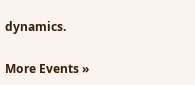dynamics.

More Events »